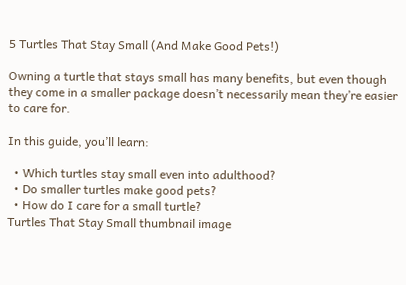5 Turtles That Stay Small (And Make Good Pets!)

Owning a turtle that stays small has many benefits, but even though they come in a smaller package doesn’t necessarily mean they’re easier to care for.

In this guide, you’ll learn:

  • Which turtles stay small even into adulthood?
  • Do smaller turtles make good pets?
  • How do I care for a small turtle?
Turtles That Stay Small thumbnail image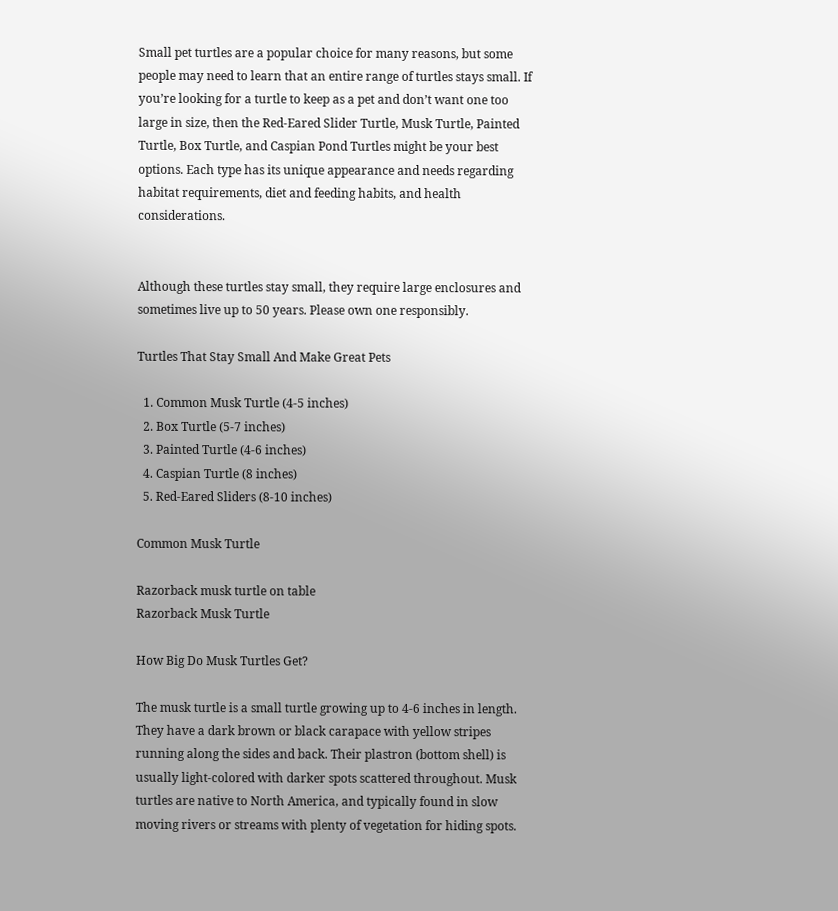Small pet turtles are a popular choice for many reasons, but some people may need to learn that an entire range of turtles stays small. If you’re looking for a turtle to keep as a pet and don’t want one too large in size, then the Red-Eared Slider Turtle, Musk Turtle, Painted Turtle, Box Turtle, and Caspian Pond Turtles might be your best options. Each type has its unique appearance and needs regarding habitat requirements, diet and feeding habits, and health considerations.


Although these turtles stay small, they require large enclosures and sometimes live up to 50 years. Please own one responsibly.

Turtles That Stay Small And Make Great Pets

  1. Common Musk Turtle (4-5 inches)
  2. Box Turtle (5-7 inches)
  3. Painted Turtle (4-6 inches)
  4. Caspian Turtle (8 inches)
  5. Red-Eared Sliders (8-10 inches)

Common Musk Turtle

Razorback musk turtle on table
Razorback Musk Turtle

How Big Do Musk Turtles Get?

The musk turtle is a small turtle growing up to 4-6 inches in length. They have a dark brown or black carapace with yellow stripes running along the sides and back. Their plastron (bottom shell) is usually light-colored with darker spots scattered throughout. Musk turtles are native to North America, and typically found in slow moving rivers or streams with plenty of vegetation for hiding spots.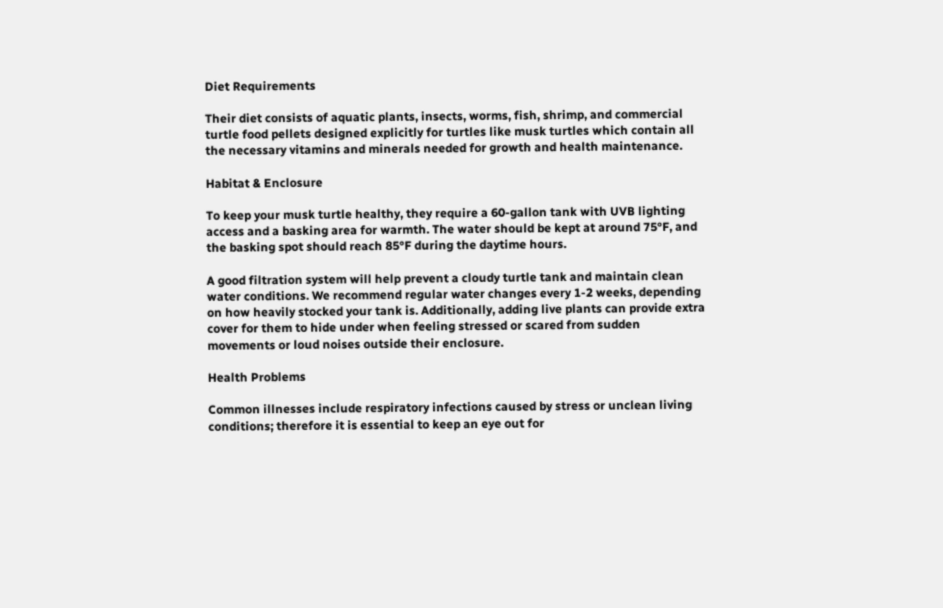Diet Requirements

Their diet consists of aquatic plants, insects, worms, fish, shrimp, and commercial turtle food pellets designed explicitly for turtles like musk turtles which contain all the necessary vitamins and minerals needed for growth and health maintenance.

Habitat & Enclosure

To keep your musk turtle healthy, they require a 60-gallon tank with UVB lighting access and a basking area for warmth. The water should be kept at around 75°F, and the basking spot should reach 85°F during the daytime hours.

A good filtration system will help prevent a cloudy turtle tank and maintain clean water conditions. We recommend regular water changes every 1-2 weeks, depending on how heavily stocked your tank is. Additionally, adding live plants can provide extra cover for them to hide under when feeling stressed or scared from sudden movements or loud noises outside their enclosure.

Health Problems

Common illnesses include respiratory infections caused by stress or unclean living conditions; therefore it is essential to keep an eye out for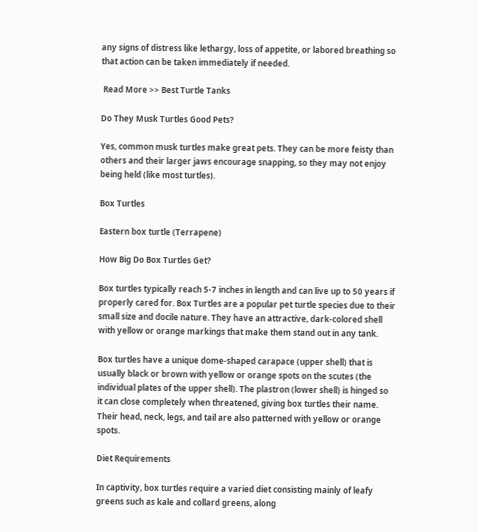any signs of distress like lethargy, loss of appetite, or labored breathing so that action can be taken immediately if needed.

 Read More >> Best Turtle Tanks

Do They Musk Turtles Good Pets?

Yes, common musk turtles make great pets. They can be more feisty than others and their larger jaws encourage snapping, so they may not enjoy being held (like most turtles).

Box Turtles

Eastern box turtle (Terrapene)

How Big Do Box Turtles Get?

Box turtles typically reach 5-7 inches in length and can live up to 50 years if properly cared for. Box Turtles are a popular pet turtle species due to their small size and docile nature. They have an attractive, dark-colored shell with yellow or orange markings that make them stand out in any tank.

Box turtles have a unique dome-shaped carapace (upper shell) that is usually black or brown with yellow or orange spots on the scutes (the individual plates of the upper shell). The plastron (lower shell) is hinged so it can close completely when threatened, giving box turtles their name. Their head, neck, legs, and tail are also patterned with yellow or orange spots.

Diet Requirements

In captivity, box turtles require a varied diet consisting mainly of leafy greens such as kale and collard greens, along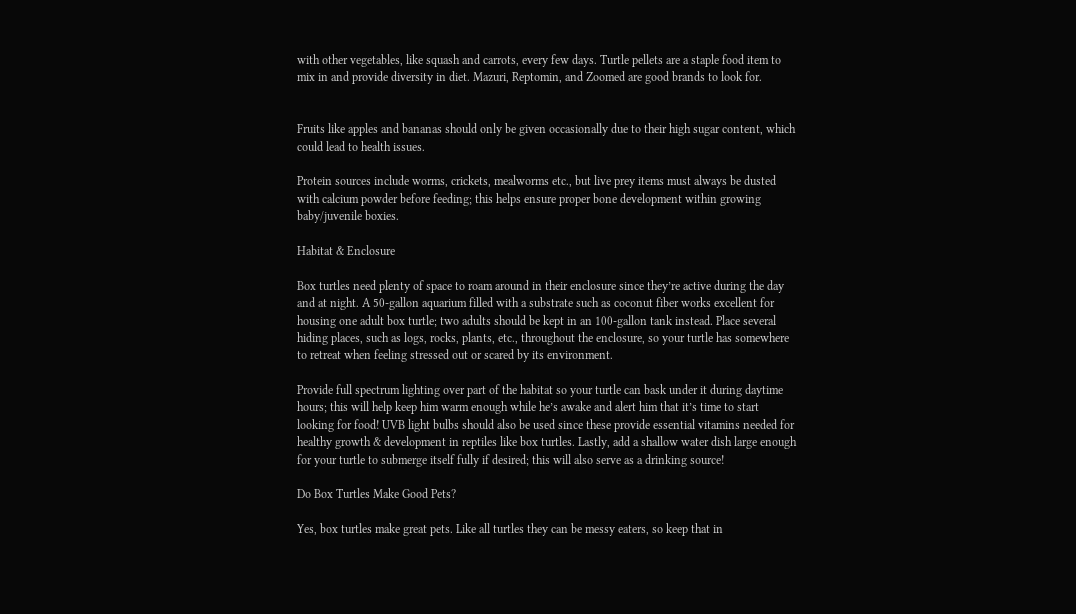with other vegetables, like squash and carrots, every few days. Turtle pellets are a staple food item to mix in and provide diversity in diet. Mazuri, Reptomin, and Zoomed are good brands to look for.


Fruits like apples and bananas should only be given occasionally due to their high sugar content, which could lead to health issues.

Protein sources include worms, crickets, mealworms etc., but live prey items must always be dusted with calcium powder before feeding; this helps ensure proper bone development within growing baby/juvenile boxies.

Habitat & Enclosure

Box turtles need plenty of space to roam around in their enclosure since they’re active during the day and at night. A 50-gallon aquarium filled with a substrate such as coconut fiber works excellent for housing one adult box turtle; two adults should be kept in an 100-gallon tank instead. Place several hiding places, such as logs, rocks, plants, etc., throughout the enclosure, so your turtle has somewhere to retreat when feeling stressed out or scared by its environment.

Provide full spectrum lighting over part of the habitat so your turtle can bask under it during daytime hours; this will help keep him warm enough while he’s awake and alert him that it’s time to start looking for food! UVB light bulbs should also be used since these provide essential vitamins needed for healthy growth & development in reptiles like box turtles. Lastly, add a shallow water dish large enough for your turtle to submerge itself fully if desired; this will also serve as a drinking source!

Do Box Turtles Make Good Pets?

Yes, box turtles make great pets. Like all turtles they can be messy eaters, so keep that in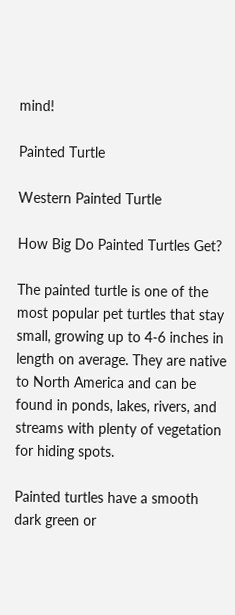mind!

Painted Turtle

Western Painted Turtle

How Big Do Painted Turtles Get?

The painted turtle is one of the most popular pet turtles that stay small, growing up to 4-6 inches in length on average. They are native to North America and can be found in ponds, lakes, rivers, and streams with plenty of vegetation for hiding spots.

Painted turtles have a smooth dark green or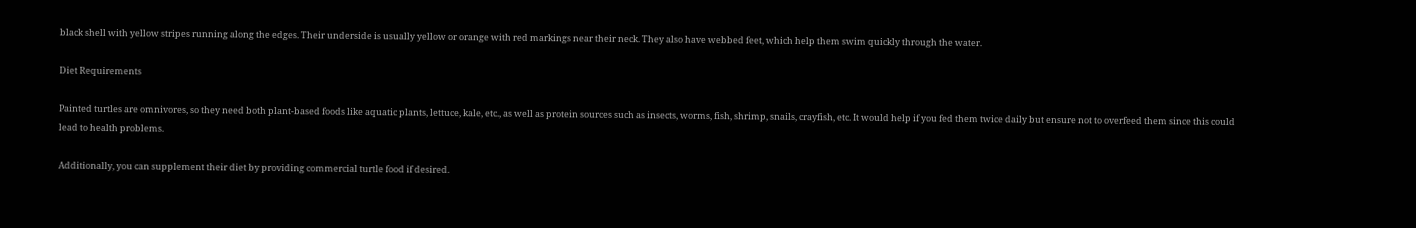black shell with yellow stripes running along the edges. Their underside is usually yellow or orange with red markings near their neck. They also have webbed feet, which help them swim quickly through the water.

Diet Requirements

Painted turtles are omnivores, so they need both plant-based foods like aquatic plants, lettuce, kale, etc., as well as protein sources such as insects, worms, fish, shrimp, snails, crayfish, etc. It would help if you fed them twice daily but ensure not to overfeed them since this could lead to health problems.

Additionally, you can supplement their diet by providing commercial turtle food if desired.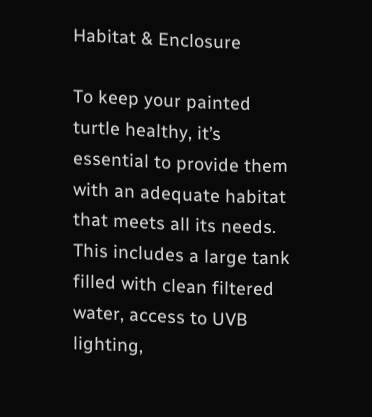Habitat & Enclosure

To keep your painted turtle healthy, it’s essential to provide them with an adequate habitat that meets all its needs. This includes a large tank filled with clean filtered water, access to UVB lighting,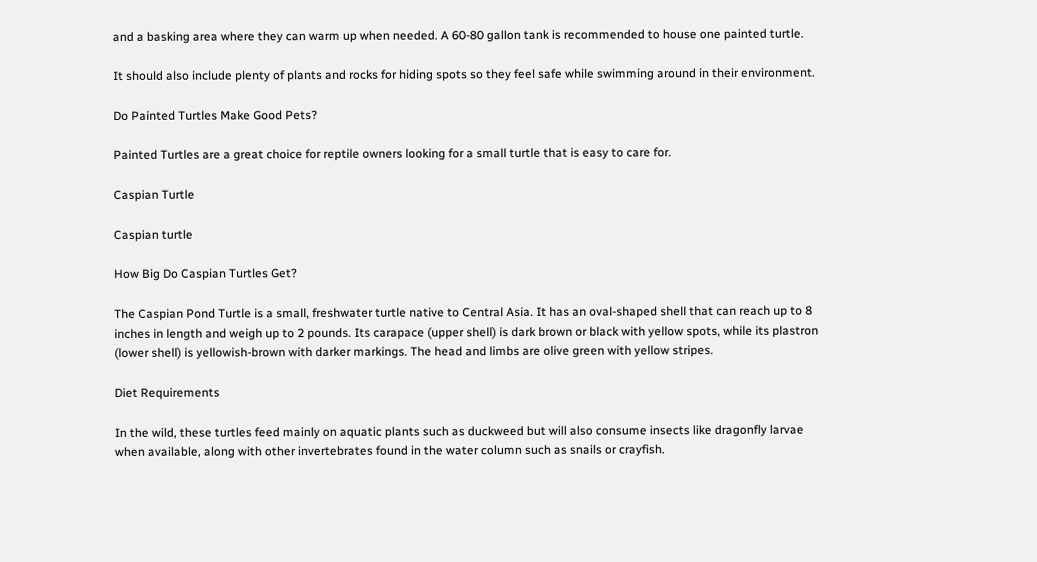and a basking area where they can warm up when needed. A 60-80 gallon tank is recommended to house one painted turtle.

It should also include plenty of plants and rocks for hiding spots so they feel safe while swimming around in their environment.

Do Painted Turtles Make Good Pets?

Painted Turtles are a great choice for reptile owners looking for a small turtle that is easy to care for.

Caspian Turtle

Caspian turtle

How Big Do Caspian Turtles Get?

The Caspian Pond Turtle is a small, freshwater turtle native to Central Asia. It has an oval-shaped shell that can reach up to 8 inches in length and weigh up to 2 pounds. Its carapace (upper shell) is dark brown or black with yellow spots, while its plastron (lower shell) is yellowish-brown with darker markings. The head and limbs are olive green with yellow stripes.

Diet Requirements

In the wild, these turtles feed mainly on aquatic plants such as duckweed but will also consume insects like dragonfly larvae when available, along with other invertebrates found in the water column such as snails or crayfish.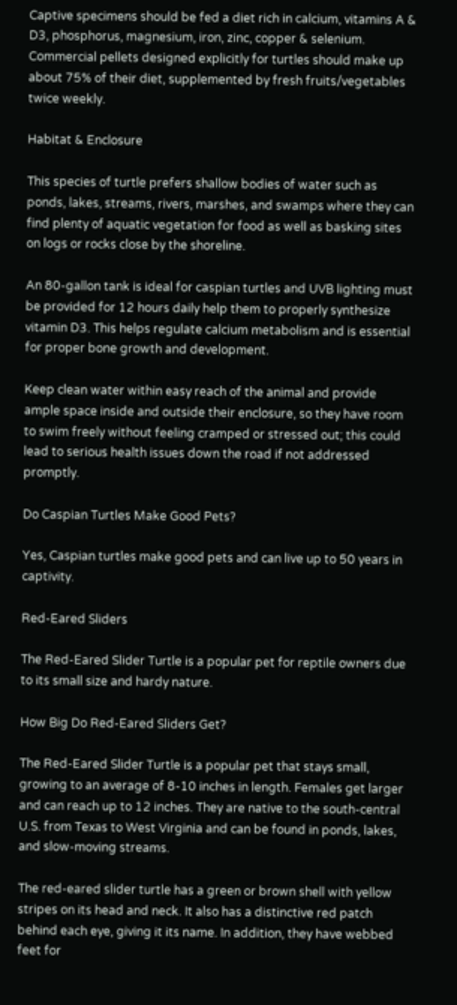Captive specimens should be fed a diet rich in calcium, vitamins A & D3, phosphorus, magnesium, iron, zinc, copper & selenium. Commercial pellets designed explicitly for turtles should make up about 75% of their diet, supplemented by fresh fruits/vegetables twice weekly.

Habitat & Enclosure

This species of turtle prefers shallow bodies of water such as ponds, lakes, streams, rivers, marshes, and swamps where they can find plenty of aquatic vegetation for food as well as basking sites on logs or rocks close by the shoreline.

An 80-gallon tank is ideal for caspian turtles and UVB lighting must be provided for 12 hours daily help them to properly synthesize vitamin D3. This helps regulate calcium metabolism and is essential for proper bone growth and development.

Keep clean water within easy reach of the animal and provide ample space inside and outside their enclosure, so they have room to swim freely without feeling cramped or stressed out; this could lead to serious health issues down the road if not addressed promptly.

Do Caspian Turtles Make Good Pets?

Yes, Caspian turtles make good pets and can live up to 50 years in captivity.

Red-Eared Sliders

The Red-Eared Slider Turtle is a popular pet for reptile owners due to its small size and hardy nature.

How Big Do Red-Eared Sliders Get?

The Red-Eared Slider Turtle is a popular pet that stays small, growing to an average of 8-10 inches in length. Females get larger and can reach up to 12 inches. They are native to the south-central U.S. from Texas to West Virginia and can be found in ponds, lakes, and slow-moving streams.

The red-eared slider turtle has a green or brown shell with yellow stripes on its head and neck. It also has a distinctive red patch behind each eye, giving it its name. In addition, they have webbed feet for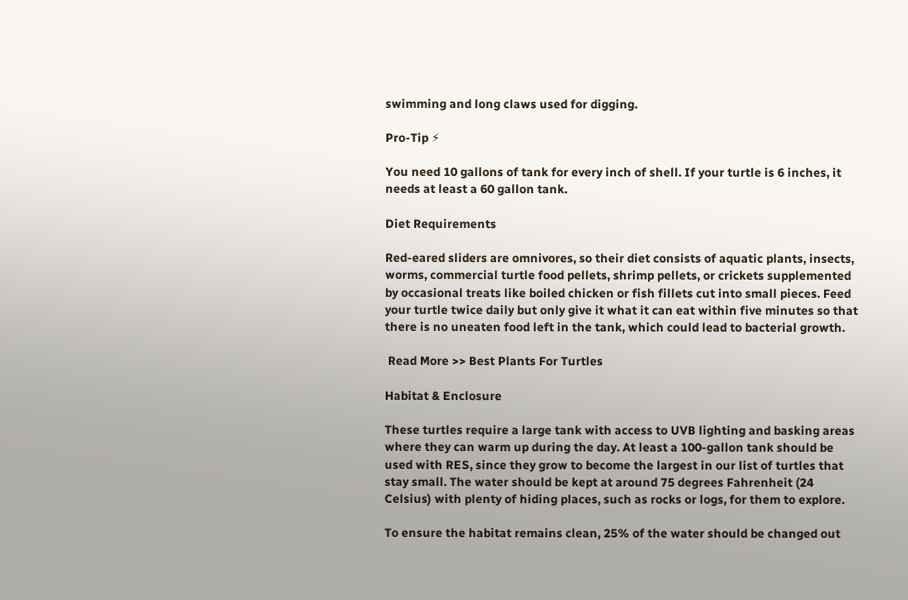swimming and long claws used for digging.

Pro-Tip ⚡

You need 10 gallons of tank for every inch of shell. If your turtle is 6 inches, it needs at least a 60 gallon tank.

Diet Requirements

Red-eared sliders are omnivores, so their diet consists of aquatic plants, insects, worms, commercial turtle food pellets, shrimp pellets, or crickets supplemented by occasional treats like boiled chicken or fish fillets cut into small pieces. Feed your turtle twice daily but only give it what it can eat within five minutes so that there is no uneaten food left in the tank, which could lead to bacterial growth.

 Read More >> Best Plants For Turtles

Habitat & Enclosure

These turtles require a large tank with access to UVB lighting and basking areas where they can warm up during the day. At least a 100-gallon tank should be used with RES, since they grow to become the largest in our list of turtles that stay small. The water should be kept at around 75 degrees Fahrenheit (24 Celsius) with plenty of hiding places, such as rocks or logs, for them to explore.

To ensure the habitat remains clean, 25% of the water should be changed out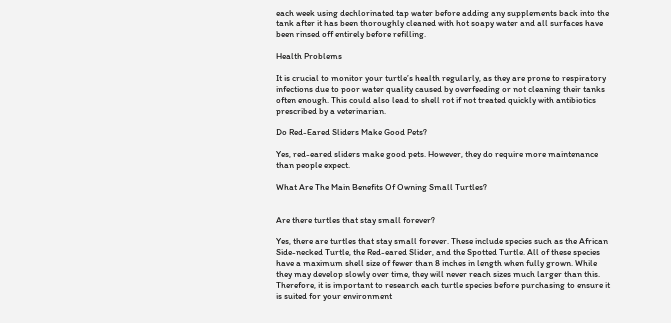each week using dechlorinated tap water before adding any supplements back into the tank after it has been thoroughly cleaned with hot soapy water and all surfaces have been rinsed off entirely before refilling.

Health Problems

It is crucial to monitor your turtle’s health regularly, as they are prone to respiratory infections due to poor water quality caused by overfeeding or not cleaning their tanks often enough. This could also lead to shell rot if not treated quickly with antibiotics prescribed by a veterinarian.

Do Red-Eared Sliders Make Good Pets?

Yes, red-eared sliders make good pets. However, they do require more maintenance than people expect.

What Are The Main Benefits Of Owning Small Turtles?


Are there turtles that stay small forever?

Yes, there are turtles that stay small forever. These include species such as the African Side-necked Turtle, the Red-eared Slider, and the Spotted Turtle. All of these species have a maximum shell size of fewer than 8 inches in length when fully grown. While they may develop slowly over time, they will never reach sizes much larger than this. Therefore, it is important to research each turtle species before purchasing to ensure it is suited for your environment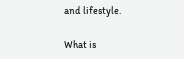and lifestyle.

What is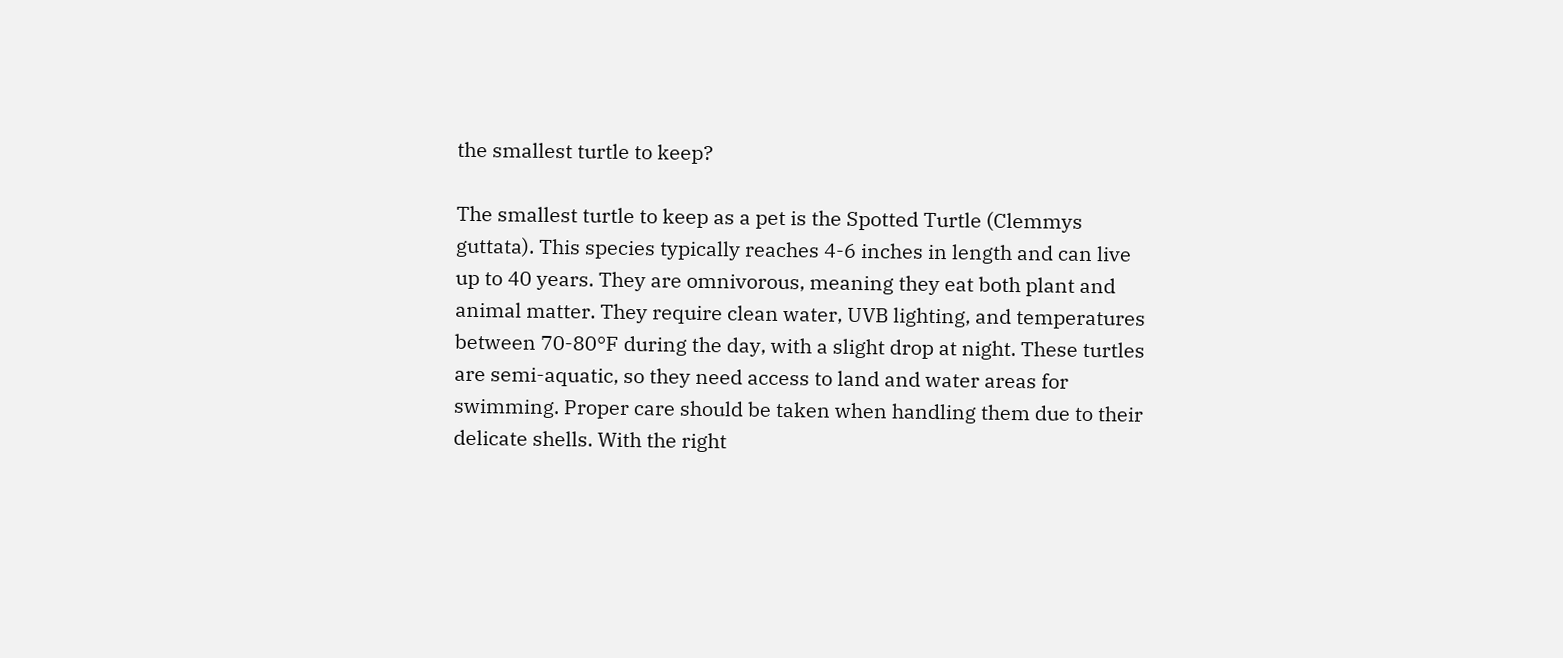the smallest turtle to keep?

The smallest turtle to keep as a pet is the Spotted Turtle (Clemmys guttata). This species typically reaches 4-6 inches in length and can live up to 40 years. They are omnivorous, meaning they eat both plant and animal matter. They require clean water, UVB lighting, and temperatures between 70-80°F during the day, with a slight drop at night. These turtles are semi-aquatic, so they need access to land and water areas for swimming. Proper care should be taken when handling them due to their delicate shells. With the right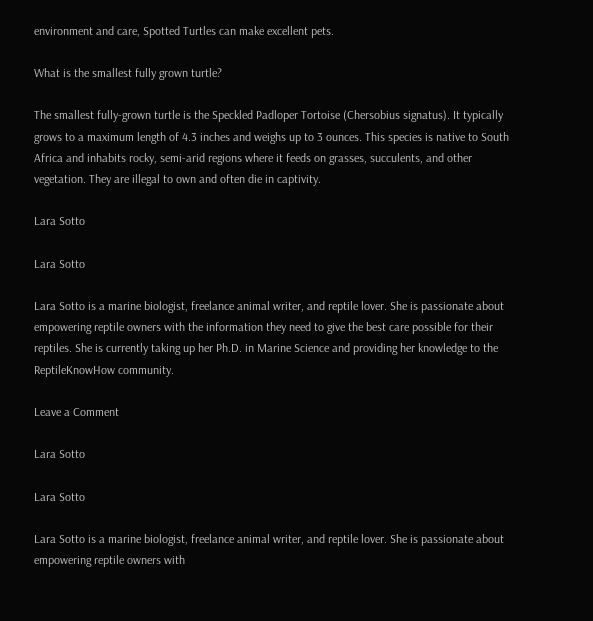environment and care, Spotted Turtles can make excellent pets.

What is the smallest fully grown turtle?

The smallest fully-grown turtle is the Speckled Padloper Tortoise (Chersobius signatus). It typically grows to a maximum length of 4.3 inches and weighs up to 3 ounces. This species is native to South Africa and inhabits rocky, semi-arid regions where it feeds on grasses, succulents, and other vegetation. They are illegal to own and often die in captivity.

Lara Sotto

Lara Sotto

Lara Sotto is a marine biologist, freelance animal writer, and reptile lover. She is passionate about empowering reptile owners with the information they need to give the best care possible for their reptiles. She is currently taking up her Ph.D. in Marine Science and providing her knowledge to the ReptileKnowHow community.

Leave a Comment

Lara Sotto

Lara Sotto

Lara Sotto is a marine biologist, freelance animal writer, and reptile lover. She is passionate about empowering reptile owners with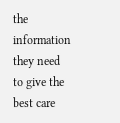the information they need to give the best care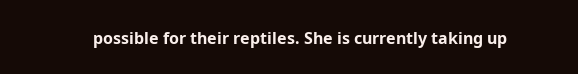possible for their reptiles. She is currently taking up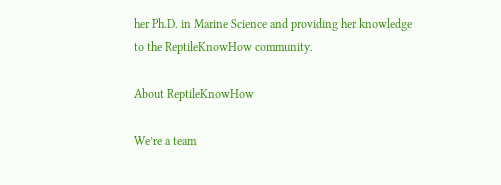her Ph.D. in Marine Science and providing her knowledge to the ReptileKnowHow community.

About ReptileKnowHow

We’re a team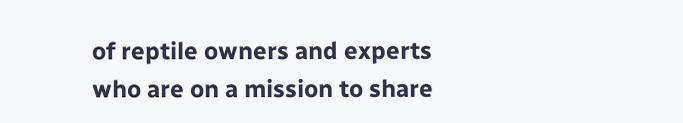of reptile owners and experts who are on a mission to share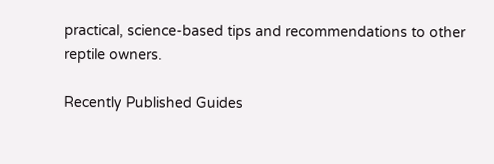practical, science-based tips and recommendations to other reptile owners.

Recently Published Guides